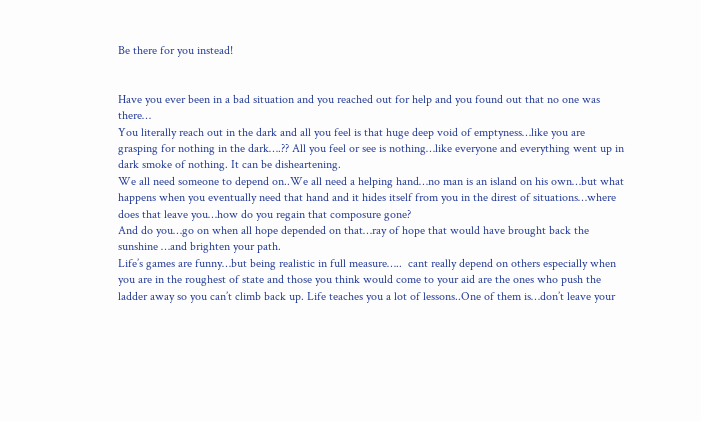Be there for you instead!


Have you ever been in a bad situation and you reached out for help and you found out that no one was there…
You literally reach out in the dark and all you feel is that huge deep void of emptyness…like you are grasping for nothing in the dark….?? All you feel or see is nothing…like everyone and everything went up in dark smoke of nothing. It can be disheartening.
We all need someone to depend on..We all need a helping hand…no man is an island on his own…but what happens when you eventually need that hand and it hides itself from you in the direst of situations…where does that leave you…how do you regain that composure gone?
And do you…go on when all hope depended on that…ray of hope that would have brought back the sunshine …and brighten your path.
Life’s games are funny…but being realistic in full measure…..  cant really depend on others especially when you are in the roughest of state and those you think would come to your aid are the ones who push the ladder away so you can’t climb back up. Life teaches you a lot of lessons..One of them is…don’t leave your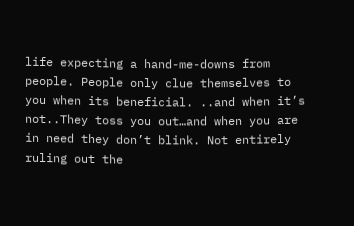life expecting a hand-me-downs from people. People only clue themselves to you when its beneficial. ..and when it’s not..They toss you out…and when you are in need they don’t blink. Not entirely ruling out the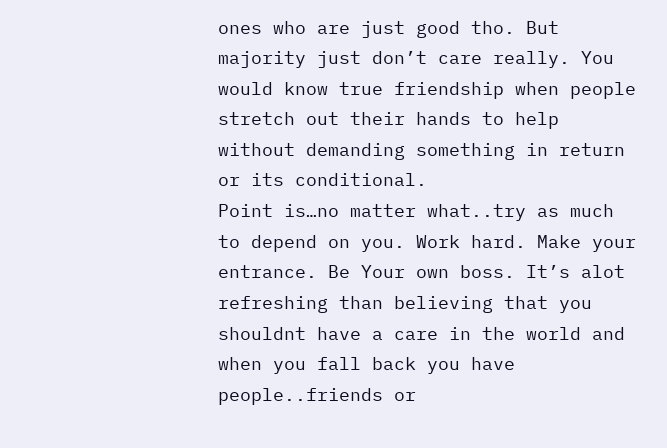ones who are just good tho. But majority just don’t care really. You would know true friendship when people stretch out their hands to help without demanding something in return or its conditional.
Point is…no matter what..try as much to depend on you. Work hard. Make your entrance. Be Your own boss. It’s alot refreshing than believing that you shouldnt have a care in the world and when you fall back you have people..friends or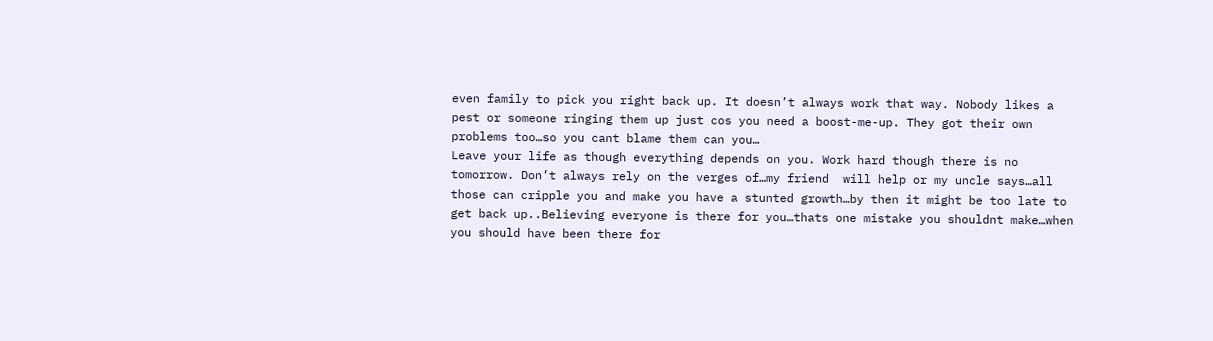even family to pick you right back up. It doesn’t always work that way. Nobody likes a pest or someone ringing them up just cos you need a boost-me-up. They got their own problems too…so you cant blame them can you…
Leave your life as though everything depends on you. Work hard though there is no tomorrow. Don’t always rely on the verges of…my friend  will help or my uncle says…all those can cripple you and make you have a stunted growth…by then it might be too late to get back up..Believing everyone is there for you…thats one mistake you shouldnt make…when you should have been there for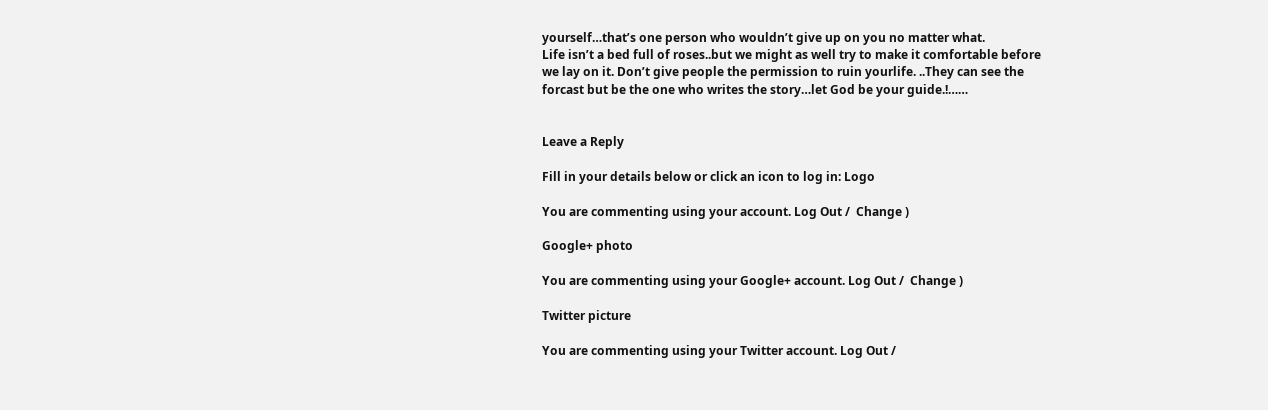yourself…that’s one person who wouldn’t give up on you no matter what.
Life isn’t a bed full of roses..but we might as well try to make it comfortable before we lay on it. Don’t give people the permission to ruin yourlife. ..They can see the forcast but be the one who writes the story…let God be your guide.!……


Leave a Reply

Fill in your details below or click an icon to log in: Logo

You are commenting using your account. Log Out /  Change )

Google+ photo

You are commenting using your Google+ account. Log Out /  Change )

Twitter picture

You are commenting using your Twitter account. Log Out /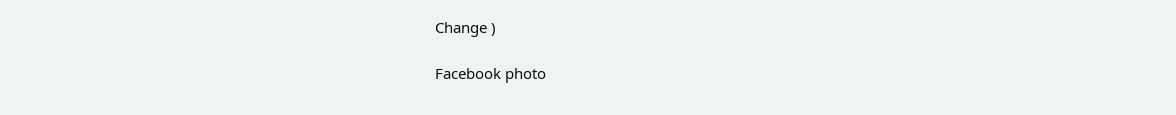Change )

Facebook photo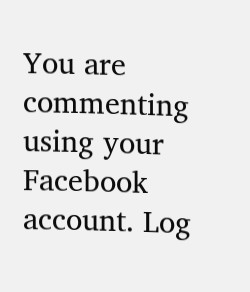You are commenting using your Facebook account. Log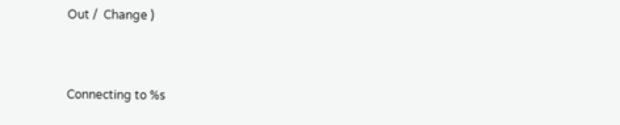Out /  Change )


Connecting to %s